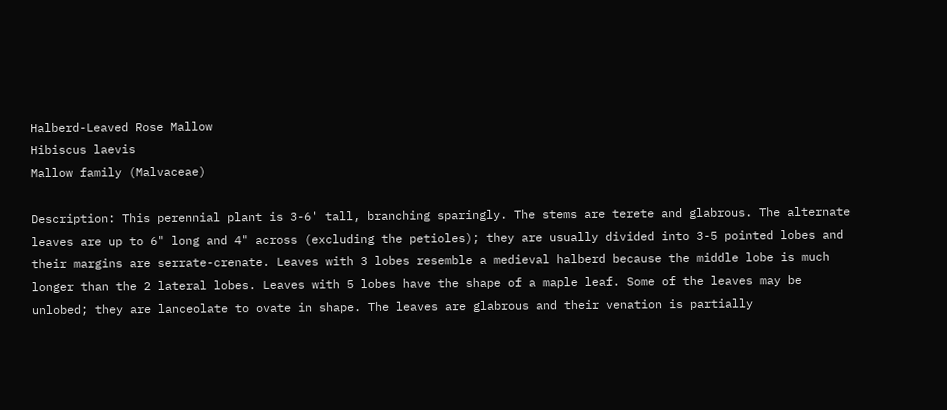Halberd-Leaved Rose Mallow
Hibiscus laevis
Mallow family (Malvaceae)

Description: This perennial plant is 3-6' tall, branching sparingly. The stems are terete and glabrous. The alternate leaves are up to 6" long and 4" across (excluding the petioles); they are usually divided into 3-5 pointed lobes and their margins are serrate-crenate. Leaves with 3 lobes resemble a medieval halberd because the middle lobe is much longer than the 2 lateral lobes. Leaves with 5 lobes have the shape of a maple leaf. Some of the leaves may be unlobed; they are lanceolate to ovate in shape. The leaves are glabrous and their venation is partially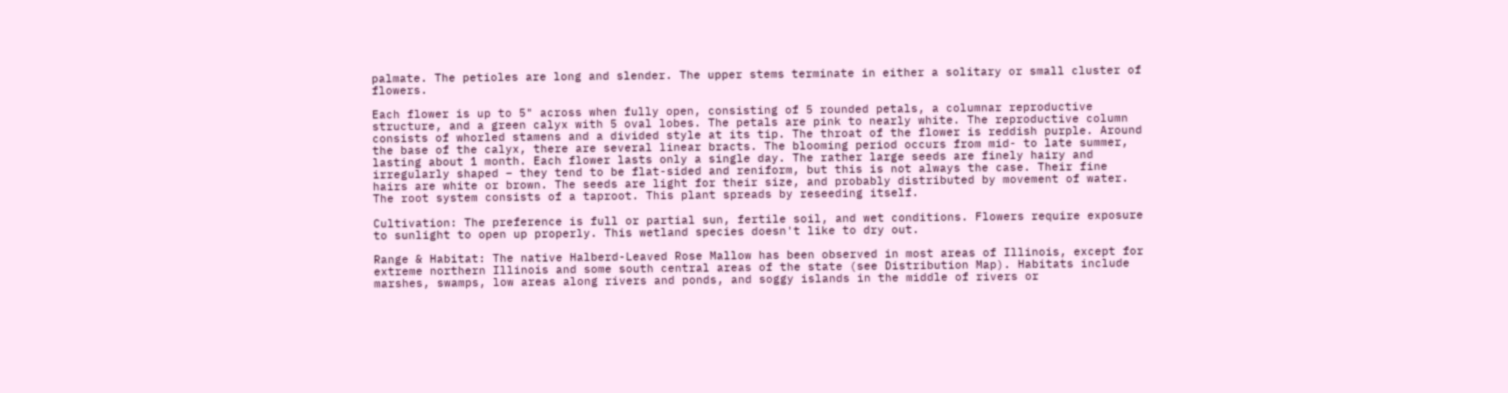palmate. The petioles are long and slender. The upper stems terminate in either a solitary or small cluster of flowers.

Each flower is up to 5" across when fully open, consisting of 5 rounded petals, a columnar reproductive structure, and a green calyx with 5 oval lobes. The petals are pink to nearly white. The reproductive column consists of whorled stamens and a divided style at its tip. The throat of the flower is reddish purple. Around the base of the calyx, there are several linear bracts. The blooming period occurs from mid- to late summer, lasting about 1 month. Each flower lasts only a single day. The rather large seeds are finely hairy and irregularly shaped – they tend to be flat-sided and reniform, but this is not always the case. Their fine hairs are white or brown. The seeds are light for their size, and probably distributed by movement of water. The root system consists of a taproot. This plant spreads by reseeding itself.

Cultivation: The preference is full or partial sun, fertile soil, and wet conditions. Flowers require exposure to sunlight to open up properly. This wetland species doesn't like to dry out.

Range & Habitat: The native Halberd-Leaved Rose Mallow has been observed in most areas of Illinois, except for extreme northern Illinois and some south central areas of the state (see Distribution Map). Habitats include marshes, swamps, low areas along rivers and ponds, and soggy islands in the middle of rivers or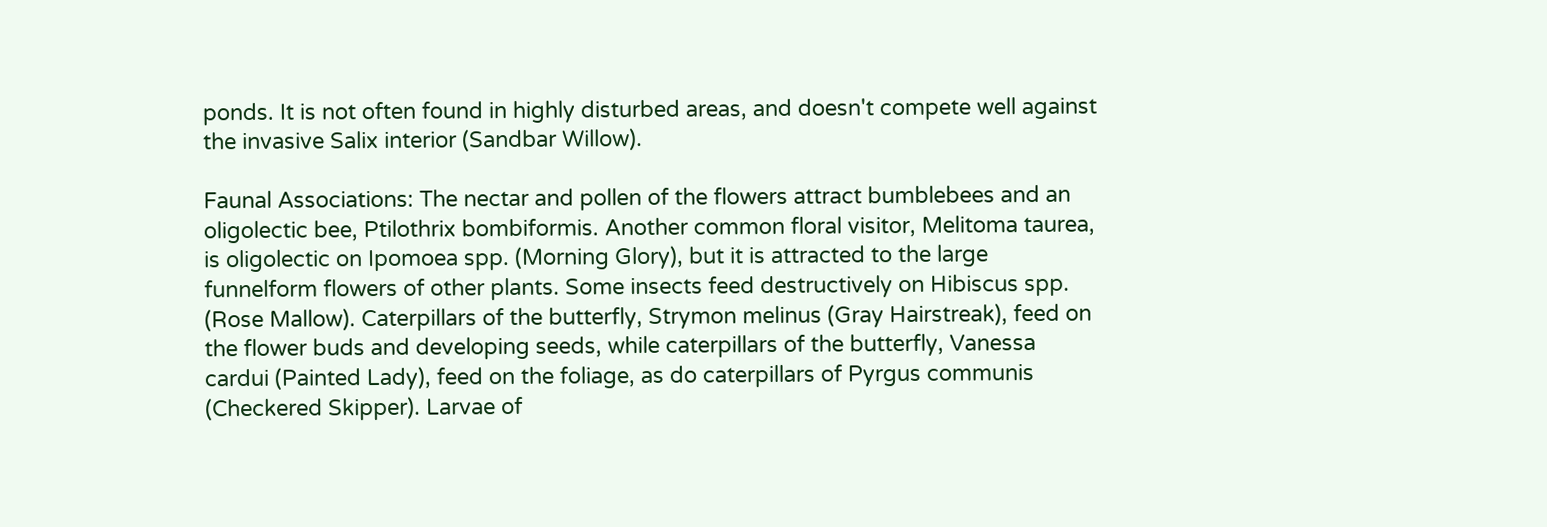ponds. It is not often found in highly disturbed areas, and doesn't compete well against the invasive Salix interior (Sandbar Willow).

Faunal Associations: The nectar and pollen of the flowers attract bumblebees and an oligolectic bee, Ptilothrix bombiformis. Another common floral visitor, Melitoma taurea, is oligolectic on Ipomoea spp. (Morning Glory), but it is attracted to the large funnelform flowers of other plants. Some insects feed destructively on Hibiscus spp. (Rose Mallow). Caterpillars of the butterfly, Strymon melinus (Gray Hairstreak), feed on the flower buds and developing seeds, while caterpillars of the butterfly, Vanessa cardui (Painted Lady), feed on the foliage, as do caterpillars of Pyrgus communis (Checkered Skipper). Larvae of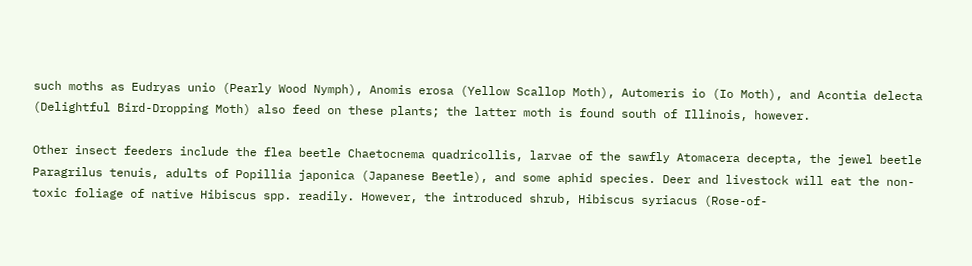such moths as Eudryas unio (Pearly Wood Nymph), Anomis erosa (Yellow Scallop Moth), Automeris io (Io Moth), and Acontia delecta (Delightful Bird-Dropping Moth) also feed on these plants; the latter moth is found south of Illinois, however.

Other insect feeders include the flea beetle Chaetocnema quadricollis, larvae of the sawfly Atomacera decepta, the jewel beetle Paragrilus tenuis, adults of Popillia japonica (Japanese Beetle), and some aphid species. Deer and livestock will eat the non-toxic foliage of native Hibiscus spp. readily. However, the introduced shrub, Hibiscus syriacus (Rose-of-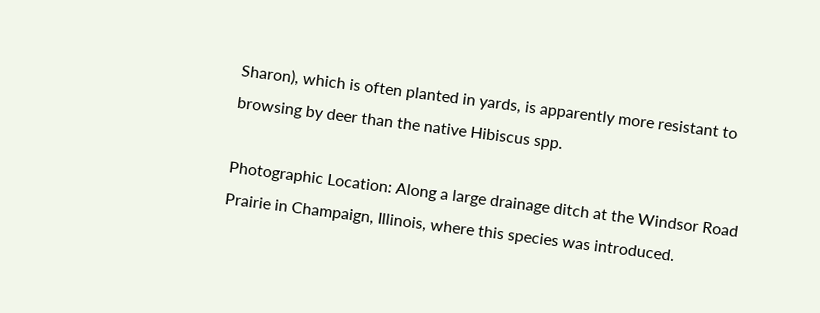Sharon), which is often planted in yards, is apparently more resistant to browsing by deer than the native Hibiscus spp.

Photographic Location: Along a large drainage ditch at the Windsor Road Prairie in Champaign, Illinois, where this species was introduced.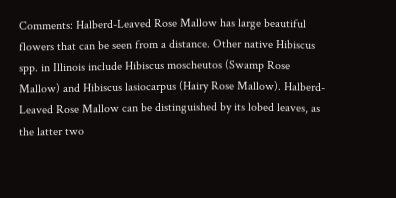Comments: Halberd-Leaved Rose Mallow has large beautiful flowers that can be seen from a distance. Other native Hibiscus spp. in Illinois include Hibiscus moscheutos (Swamp Rose Mallow) and Hibiscus lasiocarpus (Hairy Rose Mallow). Halberd-Leaved Rose Mallow can be distinguished by its lobed leaves, as the latter two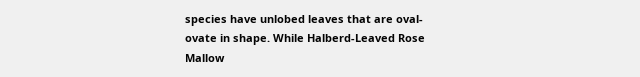species have unlobed leaves that are oval-ovate in shape. While Halberd-Leaved Rose Mallow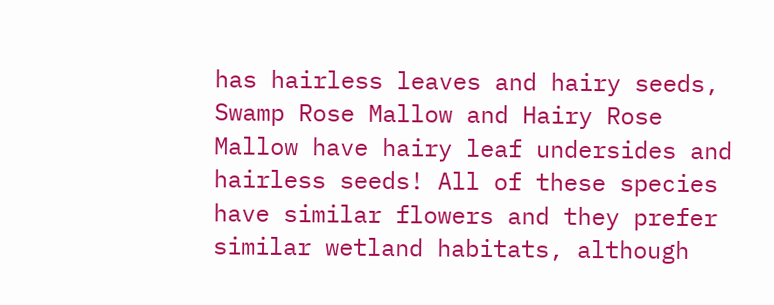has hairless leaves and hairy seeds, Swamp Rose Mallow and Hairy Rose Mallow have hairy leaf undersides and hairless seeds! All of these species have similar flowers and they prefer similar wetland habitats, although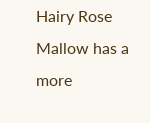Hairy Rose Mallow has a more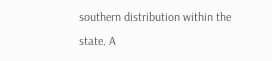southern distribution within the state. A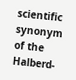scientific synonym of the Halberd-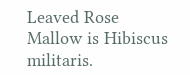Leaved Rose Mallow is Hibiscus militaris.